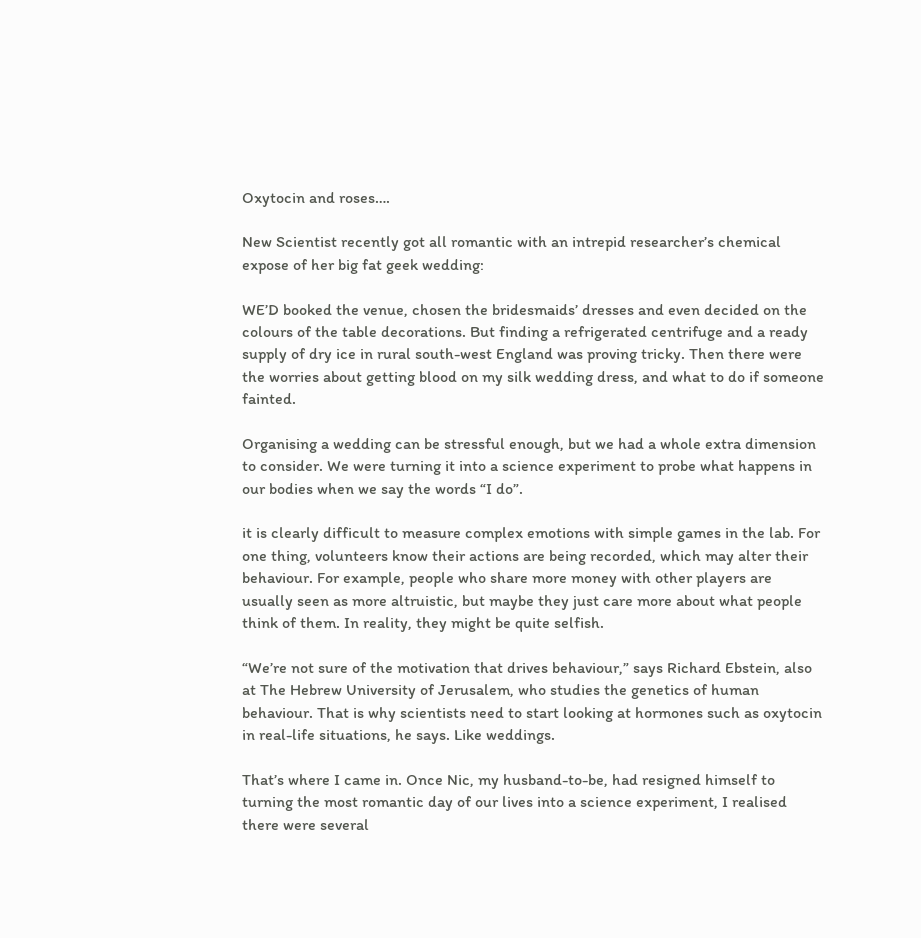Oxytocin and roses….

New Scientist recently got all romantic with an intrepid researcher’s chemical expose of her big fat geek wedding:

WE’D booked the venue, chosen the bridesmaids’ dresses and even decided on the colours of the table decorations. But finding a refrigerated centrifuge and a ready supply of dry ice in rural south-west England was proving tricky. Then there were the worries about getting blood on my silk wedding dress, and what to do if someone fainted.

Organising a wedding can be stressful enough, but we had a whole extra dimension to consider. We were turning it into a science experiment to probe what happens in our bodies when we say the words “I do”.

it is clearly difficult to measure complex emotions with simple games in the lab. For one thing, volunteers know their actions are being recorded, which may alter their behaviour. For example, people who share more money with other players are usually seen as more altruistic, but maybe they just care more about what people think of them. In reality, they might be quite selfish.

“We’re not sure of the motivation that drives behaviour,” says Richard Ebstein, also at The Hebrew University of Jerusalem, who studies the genetics of human behaviour. That is why scientists need to start looking at hormones such as oxytocin in real-life situations, he says. Like weddings.

That’s where I came in. Once Nic, my husband-to-be, had resigned himself to turning the most romantic day of our lives into a science experiment, I realised there were several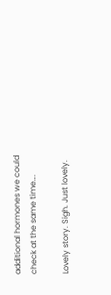additional hormones we could check at the same time….

Lovely story. Sigh. Just lovely.